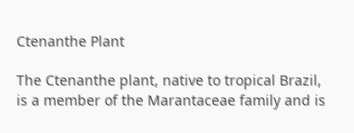Ctenanthe Plant

The Ctenanthe plant, native to tropical Brazil, is a member of the Marantaceae family and is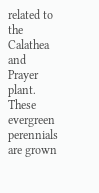related to the Calathea and Prayer plant. These evergreen perennials are grown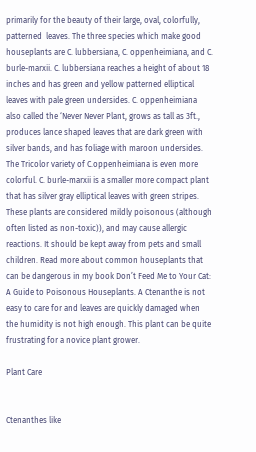primarily for the beauty of their large, oval, colorfully, patterned  leaves. The three species which make good houseplants are C. lubbersiana, C. oppenheimiana, and C. burle-marxii. C. lubbersiana reaches a height of about 18 inches and has green and yellow patterned elliptical leaves with pale green undersides. C. oppenheimiana also called the ‘Never Never Plant, grows as tall as 3ft., produces lance shaped leaves that are dark green with silver bands, and has foliage with maroon undersides. The Tricolor variety of C.oppenheimiana is even more colorful. C. burle-marxii is a smaller more compact plant that has silver gray elliptical leaves with green stripes. These plants are considered mildly poisonous (although often listed as non-toxic)), and may cause allergic reactions. It should be kept away from pets and small children. Read more about common houseplants that can be dangerous in my book Don’t Feed Me to Your Cat: A Guide to Poisonous Houseplants. A Ctenanthe is not easy to care for and leaves are quickly damaged when the humidity is not high enough. This plant can be quite frustrating for a novice plant grower.

Plant Care


Ctenanthes like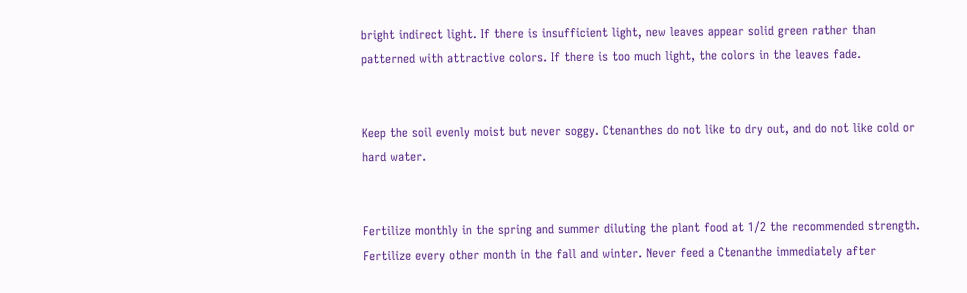bright indirect light. If there is insufficient light, new leaves appear solid green rather than patterned with attractive colors. If there is too much light, the colors in the leaves fade.


Keep the soil evenly moist but never soggy. Ctenanthes do not like to dry out, and do not like cold or hard water.


Fertilize monthly in the spring and summer diluting the plant food at 1/2 the recommended strength. Fertilize every other month in the fall and winter. Never feed a Ctenanthe immediately after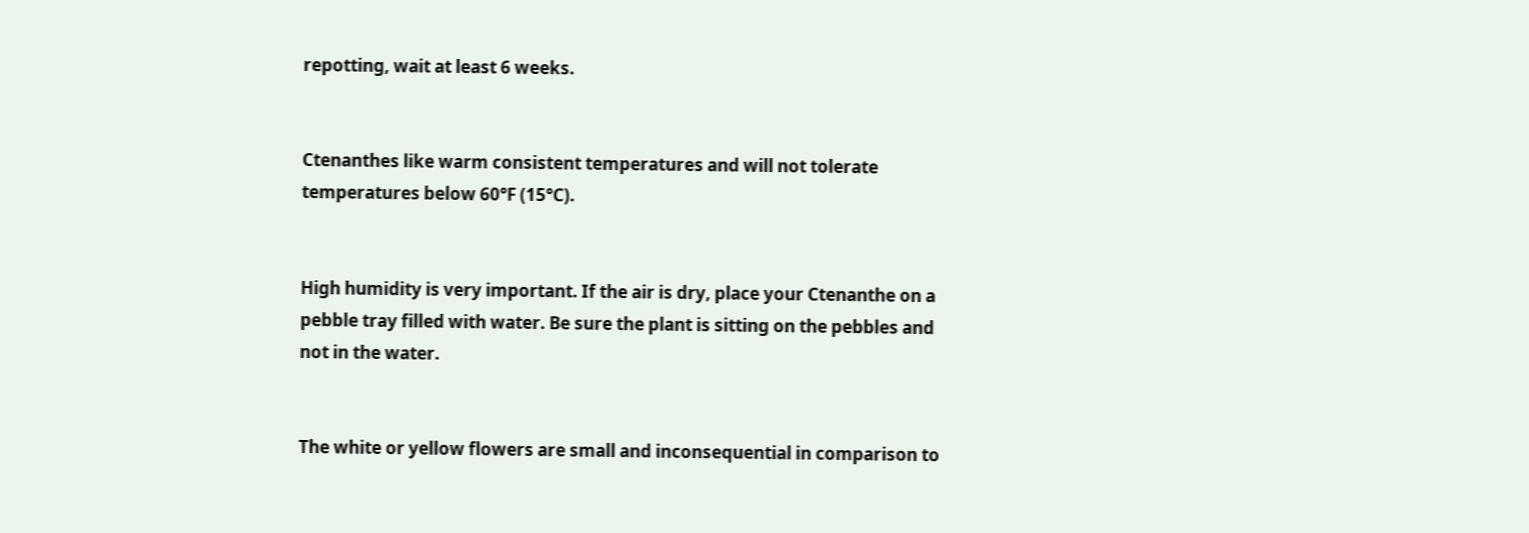repotting, wait at least 6 weeks.


Ctenanthes like warm consistent temperatures and will not tolerate temperatures below 60°F (15°C).


High humidity is very important. If the air is dry, place your Ctenanthe on a pebble tray filled with water. Be sure the plant is sitting on the pebbles and not in the water.


The white or yellow flowers are small and inconsequential in comparison to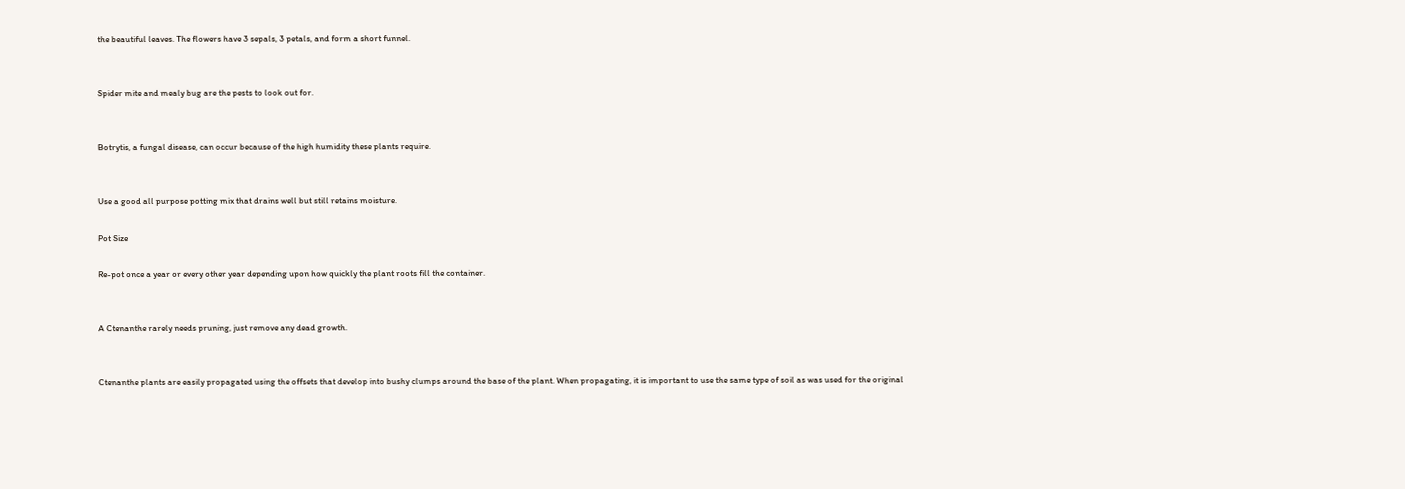the beautiful leaves. The flowers have 3 sepals, 3 petals, and form a short funnel.


Spider mite and mealy bug are the pests to look out for.


Botrytis, a fungal disease, can occur because of the high humidity these plants require.


Use a good all purpose potting mix that drains well but still retains moisture.

Pot Size

Re-pot once a year or every other year depending upon how quickly the plant roots fill the container.


A Ctenanthe rarely needs pruning, just remove any dead growth.


Ctenanthe plants are easily propagated using the offsets that develop into bushy clumps around the base of the plant. When propagating, it is important to use the same type of soil as was used for the original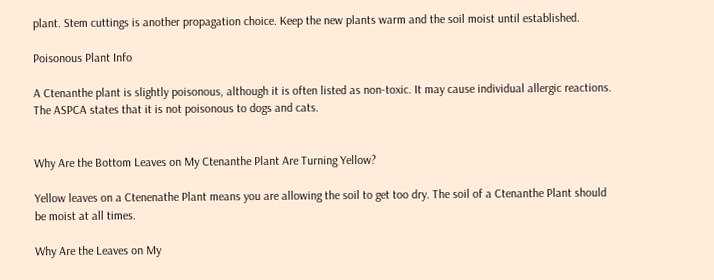plant. Stem cuttings is another propagation choice. Keep the new plants warm and the soil moist until established.

Poisonous Plant Info

A Ctenanthe plant is slightly poisonous, although it is often listed as non-toxic. It may cause individual allergic reactions. The ASPCA states that it is not poisonous to dogs and cats.


Why Are the Bottom Leaves on My Ctenanthe Plant Are Turning Yellow?

Yellow leaves on a Ctenenathe Plant means you are allowing the soil to get too dry. The soil of a Ctenanthe Plant should be moist at all times.

Why Are the Leaves on My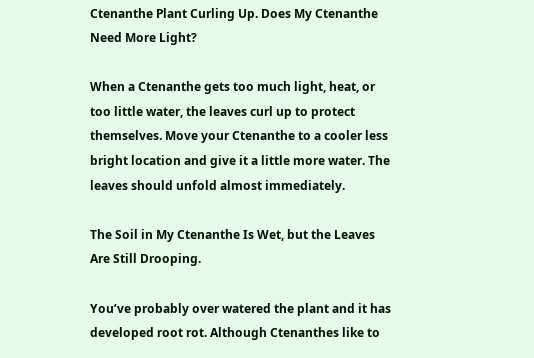Ctenanthe Plant Curling Up. Does My Ctenanthe Need More Light?

When a Ctenanthe gets too much light, heat, or too little water, the leaves curl up to protect themselves. Move your Ctenanthe to a cooler less bright location and give it a little more water. The leaves should unfold almost immediately.

The Soil in My Ctenanthe Is Wet, but the Leaves Are Still Drooping.

You’ve probably over watered the plant and it has developed root rot. Although Ctenanthes like to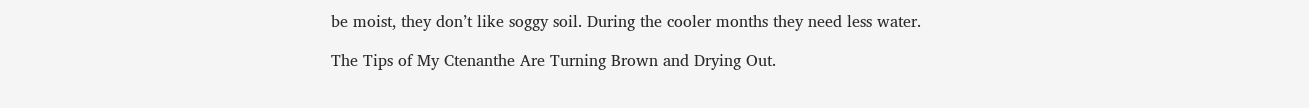be moist, they don’t like soggy soil. During the cooler months they need less water.

The Tips of My Ctenanthe Are Turning Brown and Drying Out.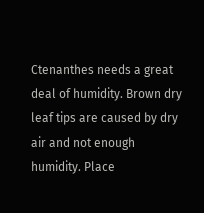Ctenanthes needs a great deal of humidity. Brown dry leaf tips are caused by dry air and not enough humidity. Place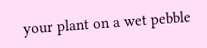your plant on a wet pebble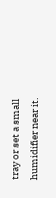tray or set a small humidifier near it.